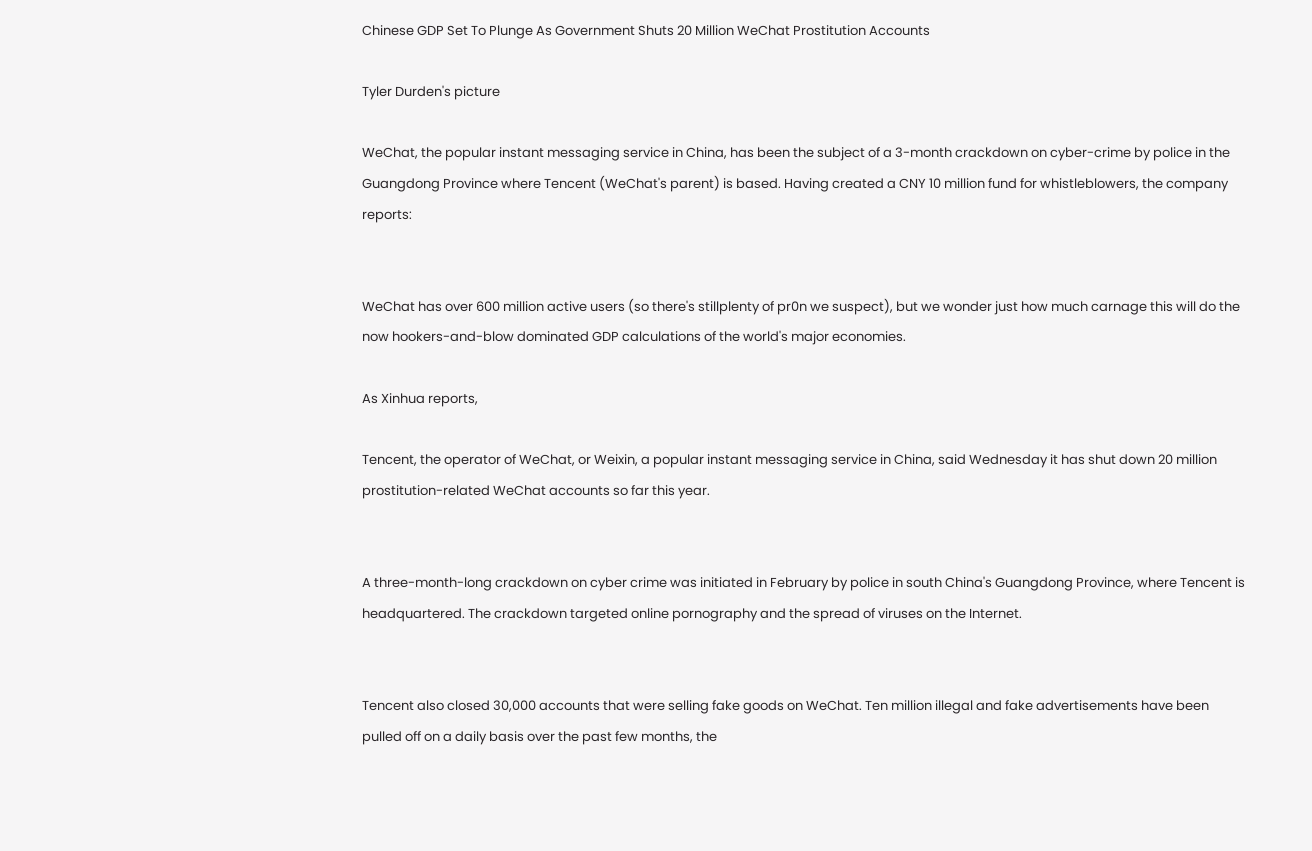Chinese GDP Set To Plunge As Government Shuts 20 Million WeChat Prostitution Accounts

Tyler Durden's picture

WeChat, the popular instant messaging service in China, has been the subject of a 3-month crackdown on cyber-crime by police in the Guangdong Province where Tencent (WeChat's parent) is based. Having created a CNY 10 million fund for whistleblowers, the company reports:


WeChat has over 600 million active users (so there's stillplenty of pr0n we suspect), but we wonder just how much carnage this will do the now hookers-and-blow dominated GDP calculations of the world's major economies.

As Xinhua reports,

Tencent, the operator of WeChat, or Weixin, a popular instant messaging service in China, said Wednesday it has shut down 20 million prostitution-related WeChat accounts so far this year.


A three-month-long crackdown on cyber crime was initiated in February by police in south China's Guangdong Province, where Tencent is headquartered. The crackdown targeted online pornography and the spread of viruses on the Internet.


Tencent also closed 30,000 accounts that were selling fake goods on WeChat. Ten million illegal and fake advertisements have been pulled off on a daily basis over the past few months, the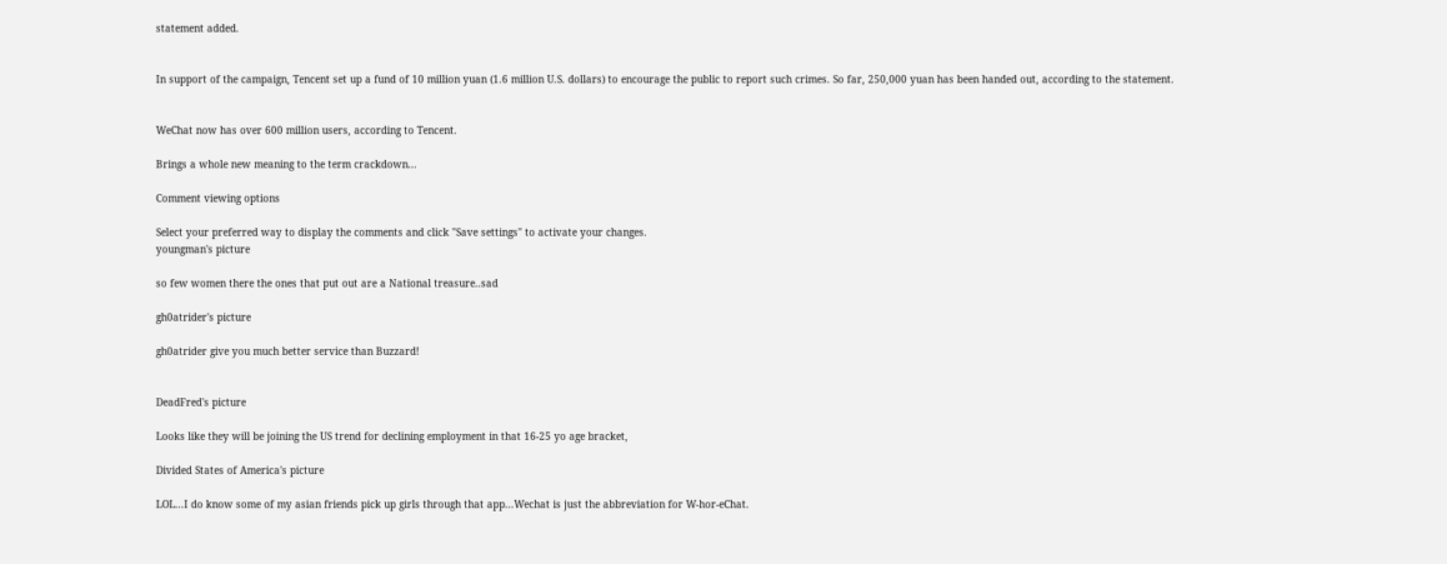statement added.


In support of the campaign, Tencent set up a fund of 10 million yuan (1.6 million U.S. dollars) to encourage the public to report such crimes. So far, 250,000 yuan has been handed out, according to the statement.


WeChat now has over 600 million users, according to Tencent.

Brings a whole new meaning to the term crackdown...

Comment viewing options

Select your preferred way to display the comments and click "Save settings" to activate your changes.
youngman's picture

so few women there the ones that put out are a National treasure..sad

gh0atrider's picture

gh0atrider give you much better service than Buzzard!


DeadFred's picture

Looks like they will be joining the US trend for declining employment in that 16-25 yo age bracket,

Divided States of America's picture

LOL...I do know some of my asian friends pick up girls through that app...Wechat is just the abbreviation for W-hor-eChat.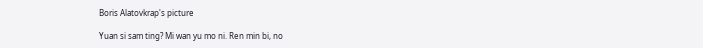Boris Alatovkrap's picture

Yuan si sam ting? Mi wan yu mo ni. Ren min bi, no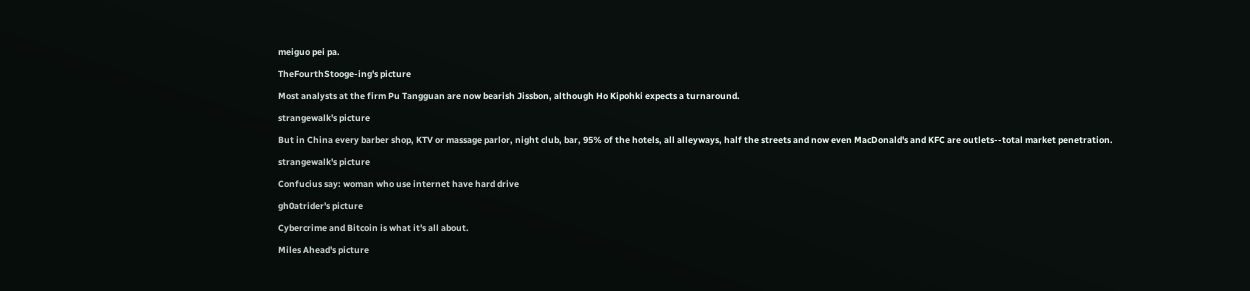meiguo pei pa.

TheFourthStooge-ing's picture

Most analysts at the firm Pu Tangguan are now bearish Jissbon, although Ho Kipohki expects a turnaround.

strangewalk's picture

But in China every barber shop, KTV or massage parlor, night club, bar, 95% of the hotels, all alleyways, half the streets and now even MacDonald's and KFC are outlets--total market penetration.

strangewalk's picture

Confucius say: woman who use internet have hard drive

gh0atrider's picture

Cybercrime and Bitcoin is what it's all about.

Miles Ahead's picture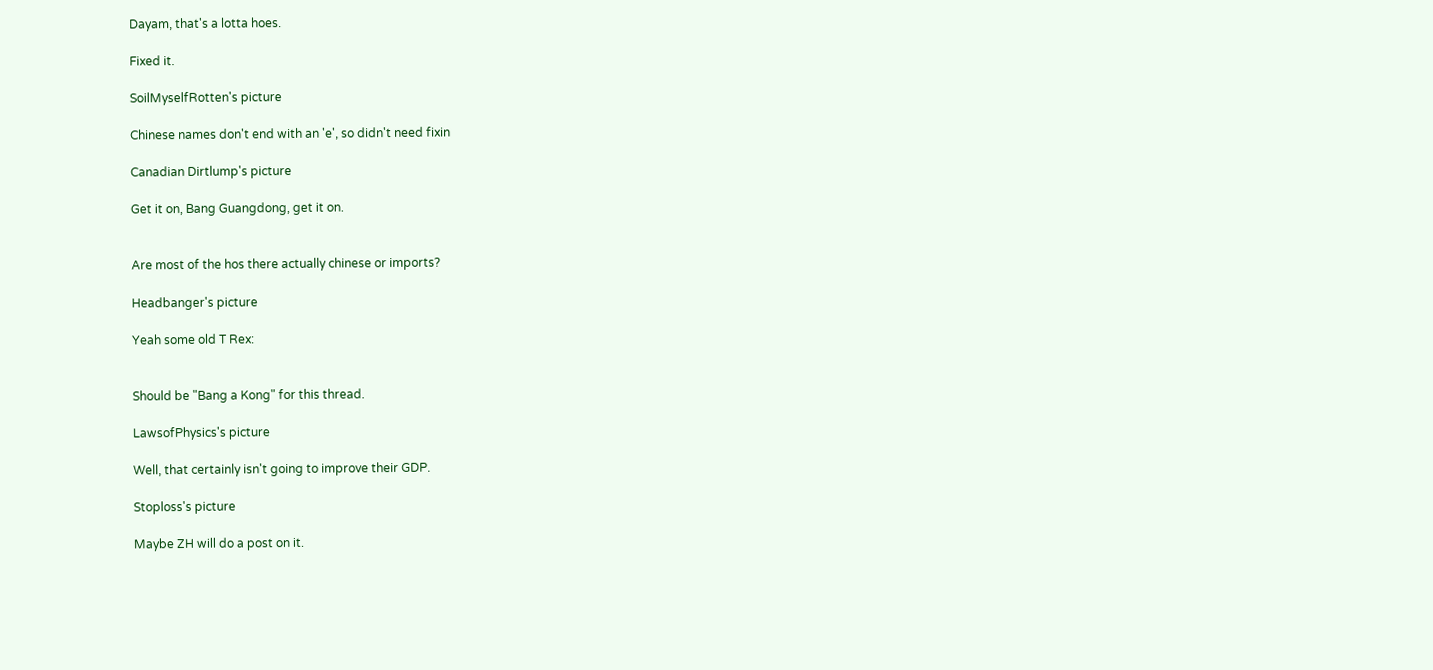Dayam, that's a lotta hoes.

Fixed it.

SoilMyselfRotten's picture

Chinese names don't end with an 'e', so didn't need fixin

Canadian Dirtlump's picture

Get it on, Bang Guangdong, get it on.


Are most of the hos there actually chinese or imports?

Headbanger's picture

Yeah some old T Rex:


Should be "Bang a Kong" for this thread.

LawsofPhysics's picture

Well, that certainly isn't going to improve their GDP.

Stoploss's picture

Maybe ZH will do a post on it.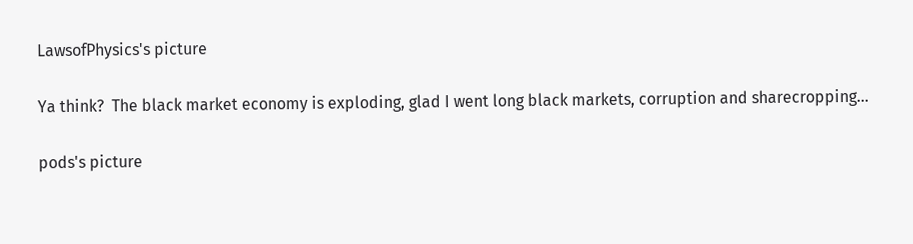LawsofPhysics's picture

Ya think?  The black market economy is exploding, glad I went long black markets, corruption and sharecropping...

pods's picture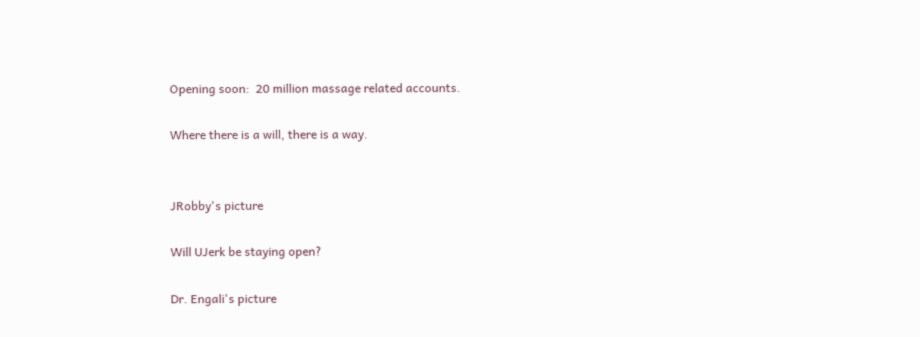Opening soon:  20 million massage related accounts.

Where there is a will, there is a way.


JRobby's picture

Will UJerk be staying open?

Dr. Engali's picture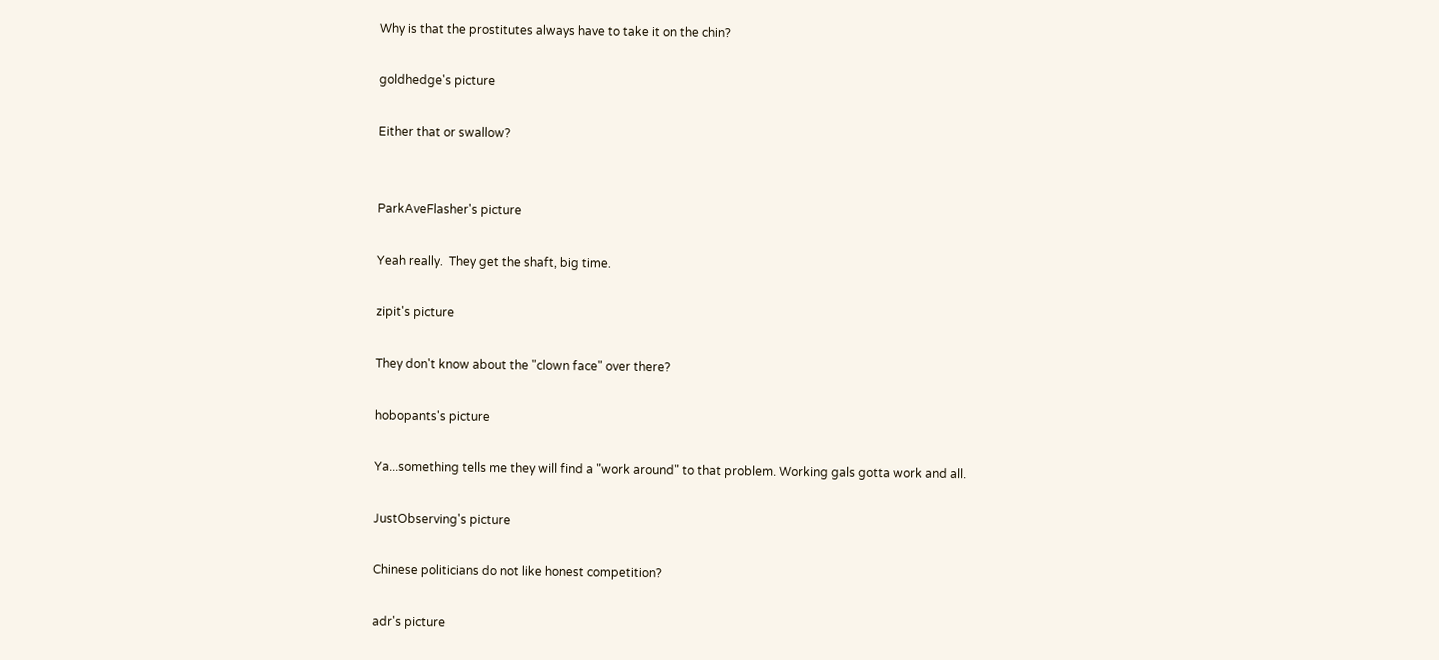Why is that the prostitutes always have to take it on the chin?

goldhedge's picture

Either that or swallow?


ParkAveFlasher's picture

Yeah really.  They get the shaft, big time.

zipit's picture

They don't know about the "clown face" over there?

hobopants's picture

Ya...something tells me they will find a "work around" to that problem. Working gals gotta work and all.

JustObserving's picture

Chinese politicians do not like honest competition?

adr's picture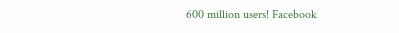600 million users! Facebook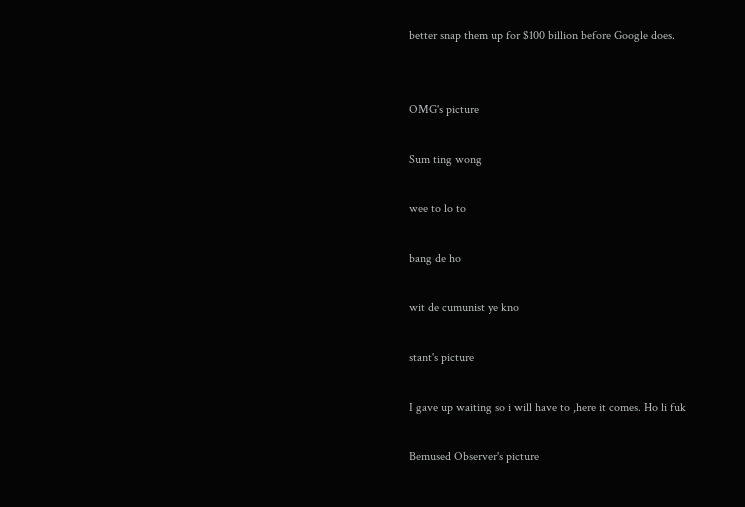better snap them up for $100 billion before Google does.


OMG's picture

Sum ting wong

wee to lo to

bang de ho

wit de cumunist ye kno

stant's picture

I gave up waiting so i will have to ,here it comes. Ho li fuk

Bemused Observer's picture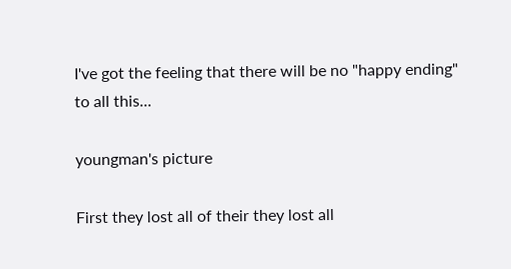I've got the feeling that there will be no "happy ending" to all this...

youngman's picture

First they lost all of their they lost all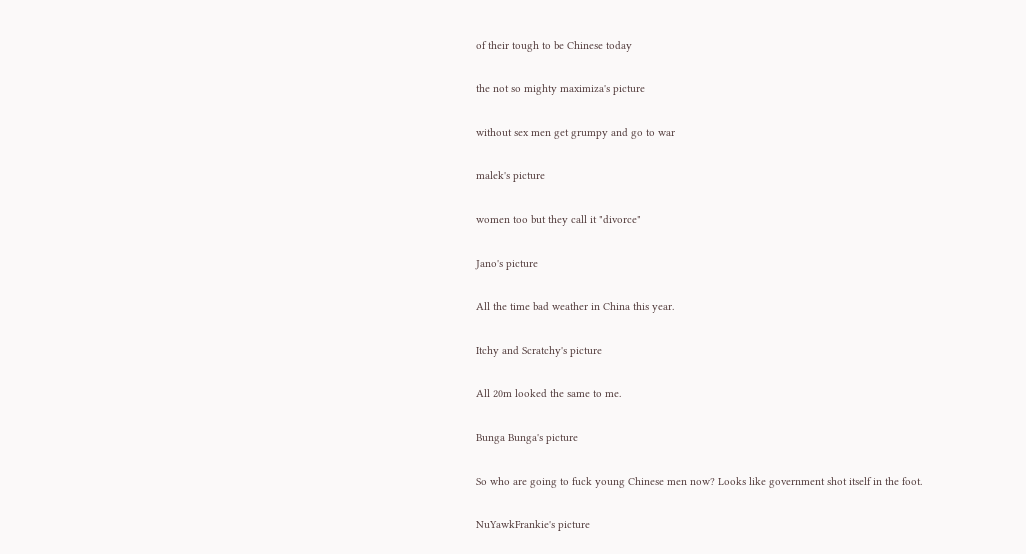of their tough to be Chinese today

the not so mighty maximiza's picture

without sex men get grumpy and go to war

malek's picture

women too but they call it "divorce"

Jano's picture

All the time bad weather in China this year.

Itchy and Scratchy's picture

All 20m looked the same to me.

Bunga Bunga's picture

So who are going to fuck young Chinese men now? Looks like government shot itself in the foot.

NuYawkFrankie's picture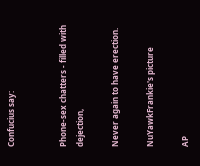Confucius say:


Phone-sex chatters - filled with dejection,

Never again to have erection.

NuYawkFrankie's picture

AP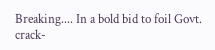Breaking.... In a bold bid to foil Govt. crack-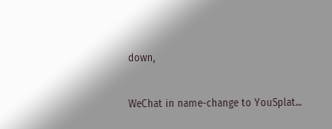down,

WeChat in name-change to YouSplat...